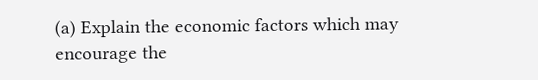(a) Explain the economic factors which may encourage the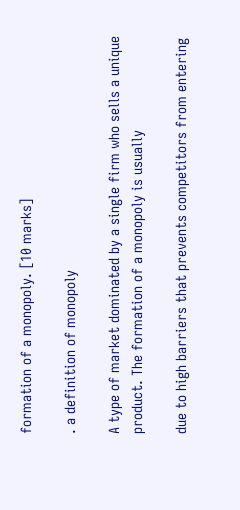formation of a monopoly. [10 marks]

. a definition of monopoly

A type of market dominated by a single firm who sells a unique product. The formation of a monopoly is usually

due to high barriers that prevents competitors from entering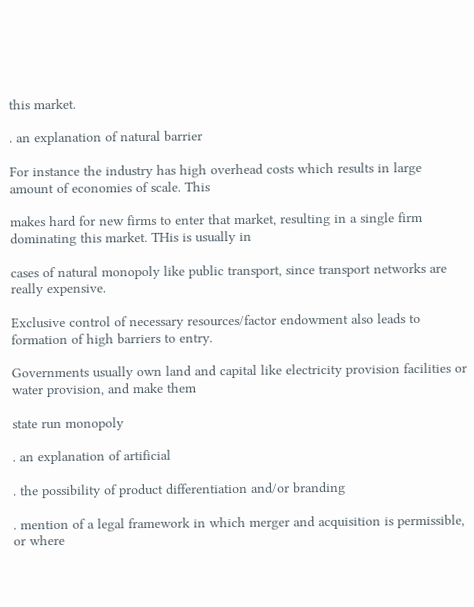this market.

. an explanation of natural barrier

For instance the industry has high overhead costs which results in large amount of economies of scale. This

makes hard for new firms to enter that market, resulting in a single firm dominating this market. THis is usually in

cases of natural monopoly like public transport, since transport networks are really expensive.

Exclusive control of necessary resources/factor endowment also leads to formation of high barriers to entry.

Governments usually own land and capital like electricity provision facilities or water provision, and make them

state run monopoly

. an explanation of artificial

. the possibility of product differentiation and/or branding

. mention of a legal framework in which merger and acquisition is permissible, or where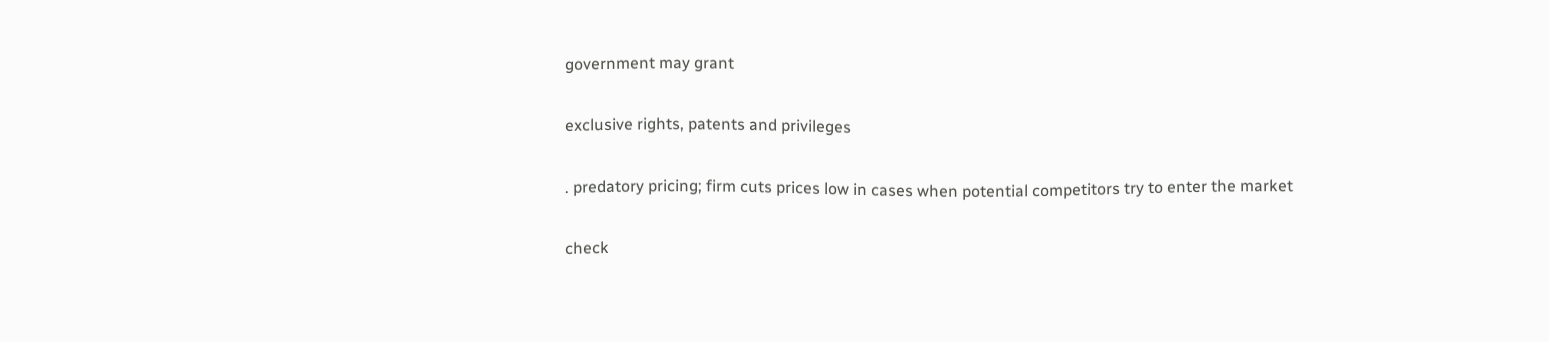government may grant

exclusive rights, patents and privileges

. predatory pricing; firm cuts prices low in cases when potential competitors try to enter the market

check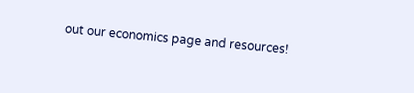out our economics page and resources!